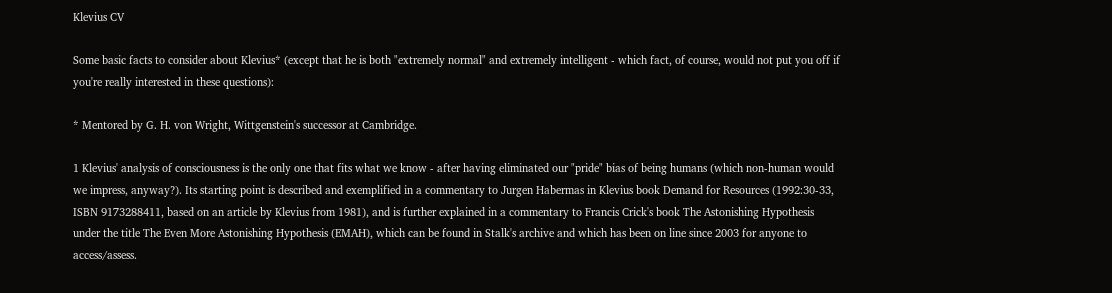Klevius CV

Some basic facts to consider about Klevius* (except that he is both "extremely normal" and extremely intelligent - which fact, of course, would not put you off if you're really interested in these questions):

* Mentored by G. H. von Wright, Wittgenstein's successor at Cambridge.

1 Klevius' analysis of consciousness is the only one that fits what we know - after having eliminated our "pride" bias of being humans (which non-human would we impress, anyway?). Its starting point is described and exemplified in a commentary to Jurgen Habermas in Klevius book Demand for Resources (1992:30-33, ISBN 9173288411, based on an article by Klevius from 1981), and is further explained in a commentary to Francis Crick's book The Astonishing Hypothesis under the title The Even More Astonishing Hypothesis (EMAH), which can be found in Stalk's archive and which has been on line since 2003 for anyone to access/assess.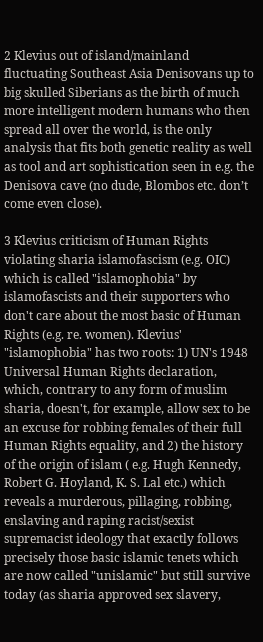2 Klevius out of island/mainland fluctuating Southeast Asia Denisovans up to big skulled Siberians as the birth of much more intelligent modern humans who then spread all over the world, is the only analysis that fits both genetic reality as well as tool and art sophistication seen in e.g. the Denisova cave (no dude, Blombos etc. don’t come even close).

3 Klevius criticism of Human Rights violating sharia islamofascism (e.g. OIC) which is called "islamophobia" by islamofascists and their supporters who don't care about the most basic of Human Rights (e.g. re. women). Klevius' "islamophobia" has two roots: 1) UN's 1948 Universal Human Rights declaration, which, contrary to any form of muslim sharia, doesn't, for example, allow sex to be an excuse for robbing females of their full Human Rights equality, and 2) the history of the origin of islam ( e.g. Hugh Kennedy, Robert G. Hoyland, K. S. Lal etc.) which reveals a murderous, pillaging, robbing, enslaving and raping racist/sexist supremacist ideology that exactly follows precisely those basic islamic tenets which are now called "unislamic" but still survive today (as sharia approved sex slavery,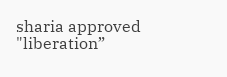sharia approved "liberation”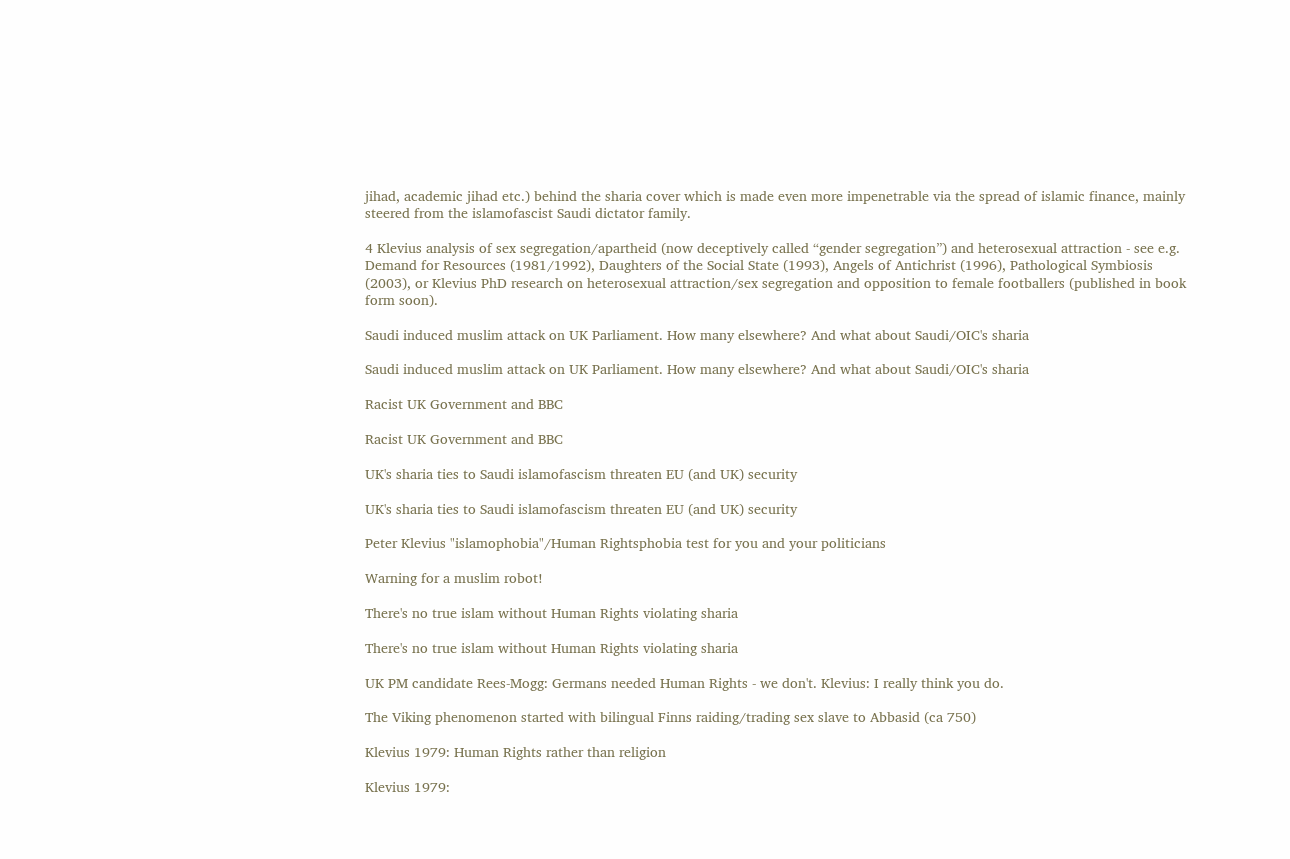jihad, academic jihad etc.) behind the sharia cover which is made even more impenetrable via the spread of islamic finance, mainly steered from the islamofascist Saudi dictator family.

4 Klevius analysis of sex segregation/apartheid (now deceptively called “gender segregation”) and heterosexual attraction - see e.g. Demand for Resources (1981/1992), Daughters of the Social State (1993), Angels of Antichrist (1996), Pathological Symbiosis (2003), or Klevius PhD research on heterosexual attraction/sex segregation and opposition to female footballers (published in book form soon).

Saudi induced muslim attack on UK Parliament. How many elsewhere? And what about Saudi/OIC's sharia

Saudi induced muslim attack on UK Parliament. How many elsewhere? And what about Saudi/OIC's sharia

Racist UK Government and BBC

Racist UK Government and BBC

UK's sharia ties to Saudi islamofascism threaten EU (and UK) security

UK's sharia ties to Saudi islamofascism threaten EU (and UK) security

Peter Klevius "islamophobia"/Human Rightsphobia test for you and your politicians

Warning for a muslim robot!

There's no true islam without Human Rights violating sharia

There's no true islam without Human Rights violating sharia

UK PM candidate Rees-Mogg: Germans needed Human Rights - we don't. Klevius: I really think you do.

The Viking phenomenon started with bilingual Finns raiding/trading sex slave to Abbasid (ca 750)

Klevius 1979: Human Rights rather than religion

Klevius 1979: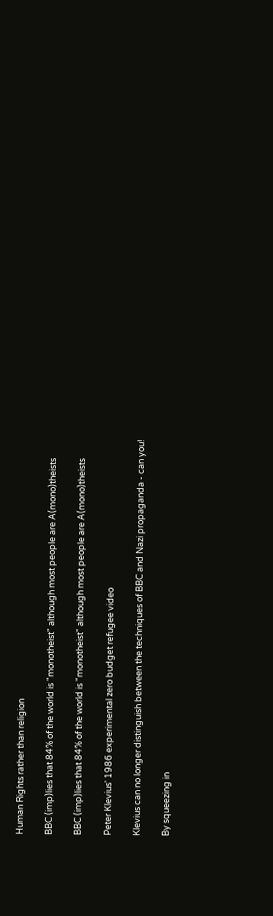Human Rights rather than religion

BBC (imp)lies that 84% of the world is "monotheist" although most people are A(mono)theists

BBC (imp)lies that 84% of the world is "monotheist" although most people are A(mono)theists

Peter Klevius' 1986 experimental zero budget refugee video

Klevius can no longer distinguish between the techniques of BBC and Nazi propaganda - can you!

By squeezing in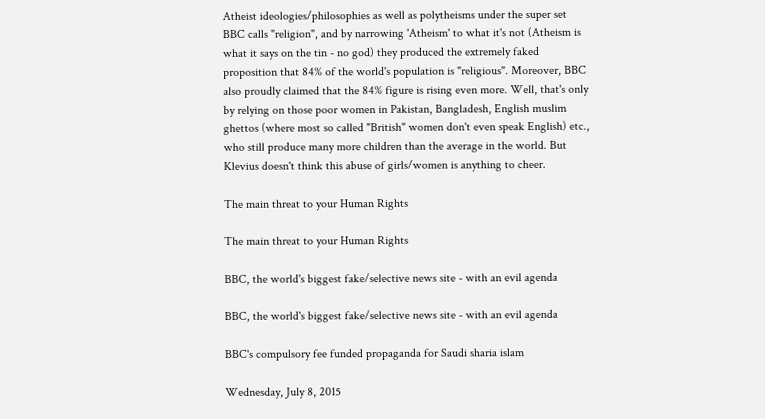Atheist ideologies/philosophies as well as polytheisms under the super set BBC calls "religion", and by narrowing 'Atheism' to what it's not (Atheism is what it says on the tin - no god) they produced the extremely faked proposition that 84% of the world's population is "religious". Moreover, BBC also proudly claimed that the 84% figure is rising even more. Well, that's only by relying on those poor women in Pakistan, Bangladesh, English muslim ghettos (where most so called "British" women don't even speak English) etc., who still produce many more children than the average in the world. But Klevius doesn't think this abuse of girls/women is anything to cheer.

The main threat to your Human Rights

The main threat to your Human Rights

BBC, the world's biggest fake/selective news site - with an evil agenda

BBC, the world's biggest fake/selective news site - with an evil agenda

BBC's compulsory fee funded propaganda for Saudi sharia islam

Wednesday, July 8, 2015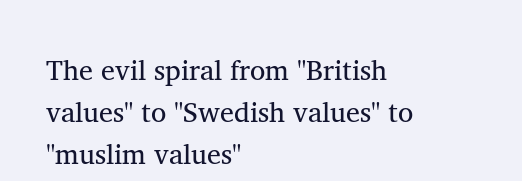The evil spiral from "British values" to "Swedish values" to "muslim values"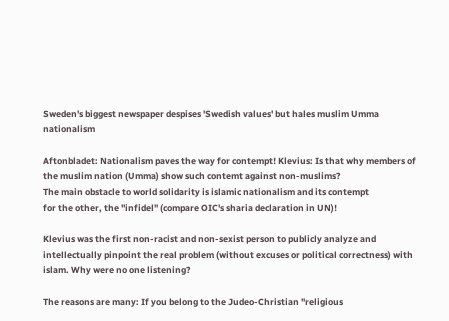Sweden's biggest newspaper despises 'Swedish values' but hales muslim Umma nationalism

Aftonbladet: Nationalism paves the way for contempt! Klevius: Is that why members of the muslim nation (Umma) show such contemt against non-muslims?
The main obstacle to world solidarity is islamic nationalism and its contempt
for the other, the "infidel" (compare OIC's sharia declaration in UN)!

Klevius was the first non-racist and non-sexist person to publicly analyze and intellectually pinpoint the real problem (without excuses or political correctness) with islam. Why were no one listening?

The reasons are many: If you belong to the Judeo-Christian "religious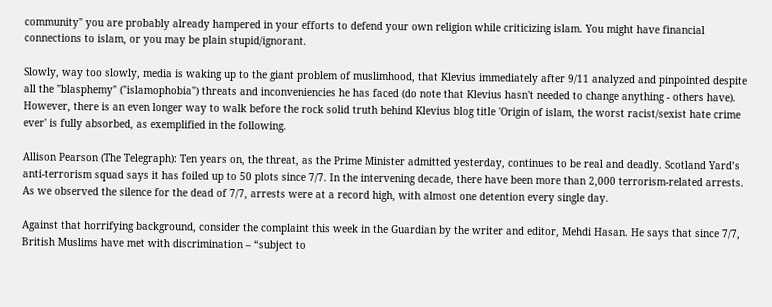community" you are probably already hampered in your efforts to defend your own religion while criticizing islam. You might have financial connections to islam, or you may be plain stupid/ignorant.

Slowly, way too slowly, media is waking up to the giant problem of muslimhood, that Klevius immediately after 9/11 analyzed and pinpointed despite all the "blasphemy" ("islamophobia") threats and inconveniencies he has faced (do note that Klevius hasn't needed to change anything - others have). However, there is an even longer way to walk before the rock solid truth behind Klevius blog title 'Origin of islam, the worst racist/sexist hate crime ever' is fully absorbed, as exemplified in the following.

Allison Pearson (The Telegraph): Ten years on, the threat, as the Prime Minister admitted yesterday, continues to be real and deadly. Scotland Yard’s anti-terrorism squad says it has foiled up to 50 plots since 7/7. In the intervening decade, there have been more than 2,000 terrorism-related arrests. As we observed the silence for the dead of 7/7, arrests were at a record high, with almost one detention every single day.

Against that horrifying background, consider the complaint this week in the Guardian by the writer and editor, Mehdi Hasan. He says that since 7/7, British Muslims have met with discrimination – “subject to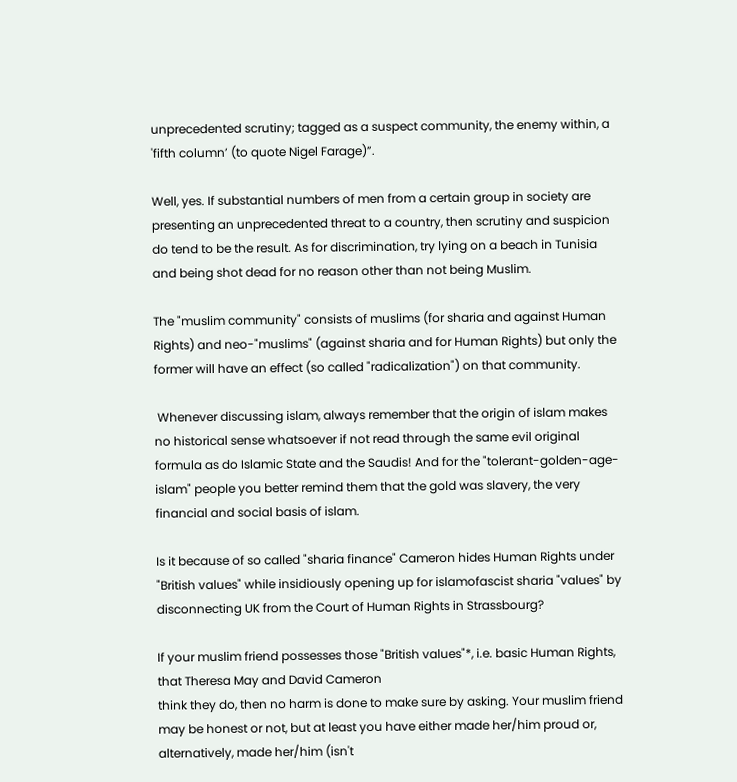unprecedented scrutiny; tagged as a suspect community, the enemy within, a 'fifth column’ (to quote Nigel Farage)”.

Well, yes. If substantial numbers of men from a certain group in society are presenting an unprecedented threat to a country, then scrutiny and suspicion do tend to be the result. As for discrimination, try lying on a beach in Tunisia and being shot dead for no reason other than not being Muslim.

The "muslim community" consists of muslims (for sharia and against Human Rights) and neo-"muslims" (against sharia and for Human Rights) but only the former will have an effect (so called "radicalization") on that community.

 Whenever discussing islam, always remember that the origin of islam makes no historical sense whatsoever if not read through the same evil original formula as do Islamic State and the Saudis! And for the "tolerant-golden-age-islam" people you better remind them that the gold was slavery, the very financial and social basis of islam.

Is it because of so called "sharia finance" Cameron hides Human Rights under "British values" while insidiously opening up for islamofascist sharia "values" by disconnecting UK from the Court of Human Rights in Strassbourg?

If your muslim friend possesses those "British values"*, i.e. basic Human Rights, that Theresa May and David Cameron
think they do, then no harm is done to make sure by asking. Your muslim friend may be honest or not, but at least you have either made her/him proud or, alternatively, made her/him (isn't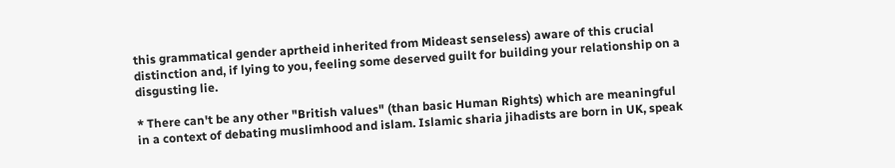this grammatical gender aprtheid inherited from Mideast senseless) aware of this crucial distinction and, if lying to you, feeling some deserved guilt for building your relationship on a disgusting lie.

* There can't be any other "British values" (than basic Human Rights) which are meaningful in a context of debating muslimhood and islam. Islamic sharia jihadists are born in UK, speak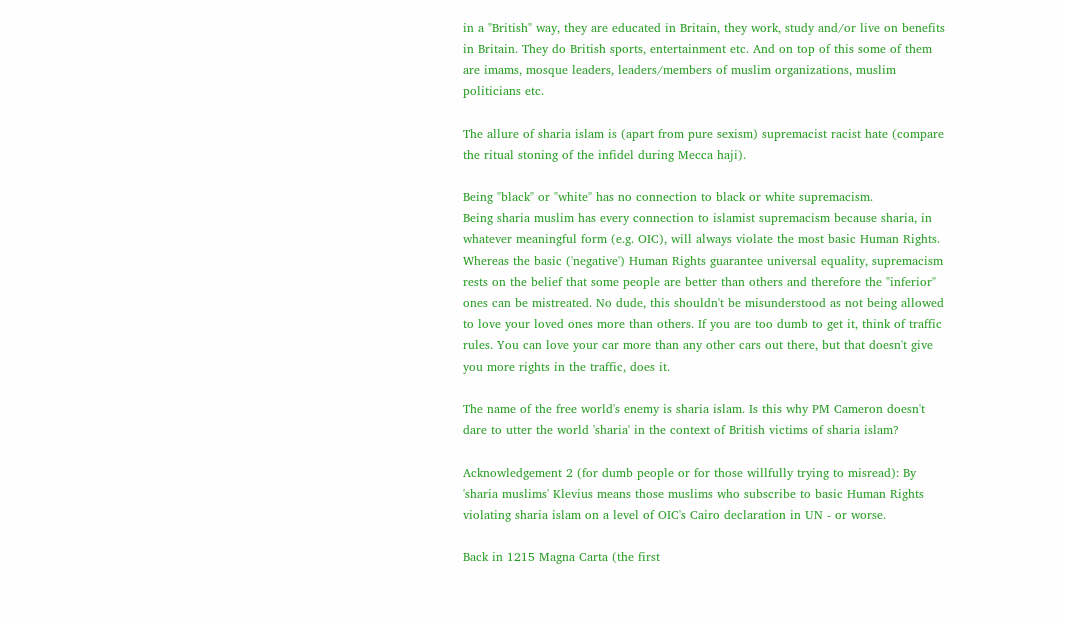in a "British" way, they are educated in Britain, they work, study and/or live on benefits in Britain. They do British sports, entertainment etc. And on top of this some of them are imams, mosque leaders, leaders/members of muslim organizations, muslim politicians etc.

The allure of sharia islam is (apart from pure sexism) supremacist racist hate (compare the ritual stoning of the infidel during Mecca haji).

Being "black" or "white" has no connection to black or white supremacism.
Being sharia muslim has every connection to islamist supremacism because sharia, in whatever meaningful form (e.g. OIC), will always violate the most basic Human Rights. Whereas the basic ('negative') Human Rights guarantee universal equality, supremacism rests on the belief that some people are better than others and therefore the "inferior" ones can be mistreated. No dude, this shouldn't be misunderstood as not being allowed to love your loved ones more than others. If you are too dumb to get it, think of traffic rules. You can love your car more than any other cars out there, but that doesn't give you more rights in the traffic, does it.

The name of the free world's enemy is sharia islam. Is this why PM Cameron doesn't dare to utter the world 'sharia' in the context of British victims of sharia islam?

Acknowledgement 2 (for dumb people or for those willfully trying to misread): By 'sharia muslims' Klevius means those muslims who subscribe to basic Human Rights violating sharia islam on a level of OIC's Cairo declaration in UN - or worse.

Back in 1215 Magna Carta (the first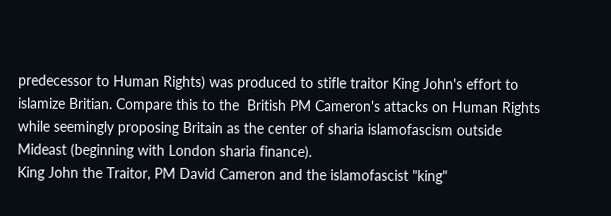predecessor to Human Rights) was produced to stifle traitor King John's effort to islamize Britian. Compare this to the  British PM Cameron's attacks on Human Rights while seemingly proposing Britain as the center of sharia islamofascism outside Mideast (beginning with London sharia finance).
King John the Traitor, PM David Cameron and the islamofascist "king"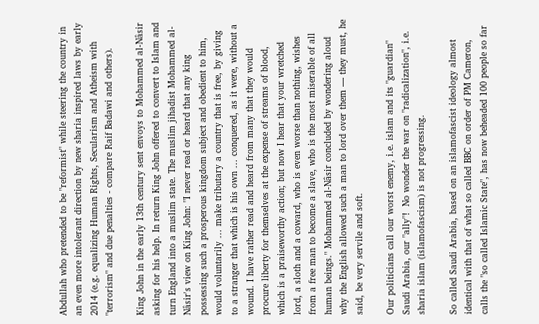Abdullah who pretended to be "reformist" while steering the country in an even more intolerant direction by new sharia inspired laws by early 2014 (e.g. equalizing Human Rights, Secularism and Atheism with "terrorism" and due penalties - compare Raif Badawi and others).

King John in the early 13th century sent envoys to Mohammed al-Nâsir asking for his help. In return King John offered to convert to Islam and turn England into a muslim state. The muslim jihadist Mohammed al-Nâsir's view on King John: "I never read or heard that any king possessing such a prosperous kingdom subject and obedient to him, would voluntarily ... make tributary a country that is free, by giving to a stranger that which is his own ... conquered, as it were, without a wound. I have rather read and heard from many that they would procure liberty for themselves at the expense of streams of blood, which is a praiseworthy action; but now I hear that your wretched lord, a sloth and a coward, who is even worse than nothing, wishes from a free man to become a slave, who is the most miserable of all human beings." Mohammed al-Nâsir concluded by wondering aloud why the English allowed such a man to lord over them — they must, he said, be very servile and soft.

Our politicians call our worst enemy, i.e. islam and its "guardian" Saudi Arabia, our "ally"!  No wonder the war on "radicalization", i.e. sharia islam (islamofascism) is not progressing.

So called Saudi Arabia, based on an islamofascist ideology almost identical with that of what so called BBC on order of PM Cameron, calls the "so called Islamic State", has now beheaded 100 people so far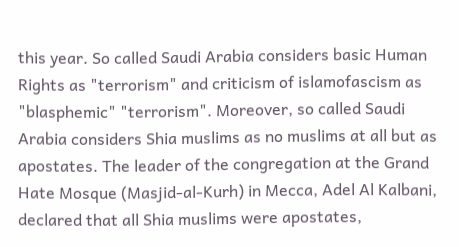this year. So called Saudi Arabia considers basic Human Rights as "terrorism" and criticism of islamofascism as "blasphemic" "terrorism". Moreover, so called Saudi Arabia considers Shia muslims as no muslims at all but as apostates. The leader of the congregation at the Grand Hate Mosque (Masjid-al-Kurh) in Mecca, Adel Al Kalbani, declared that all Shia muslims were apostates,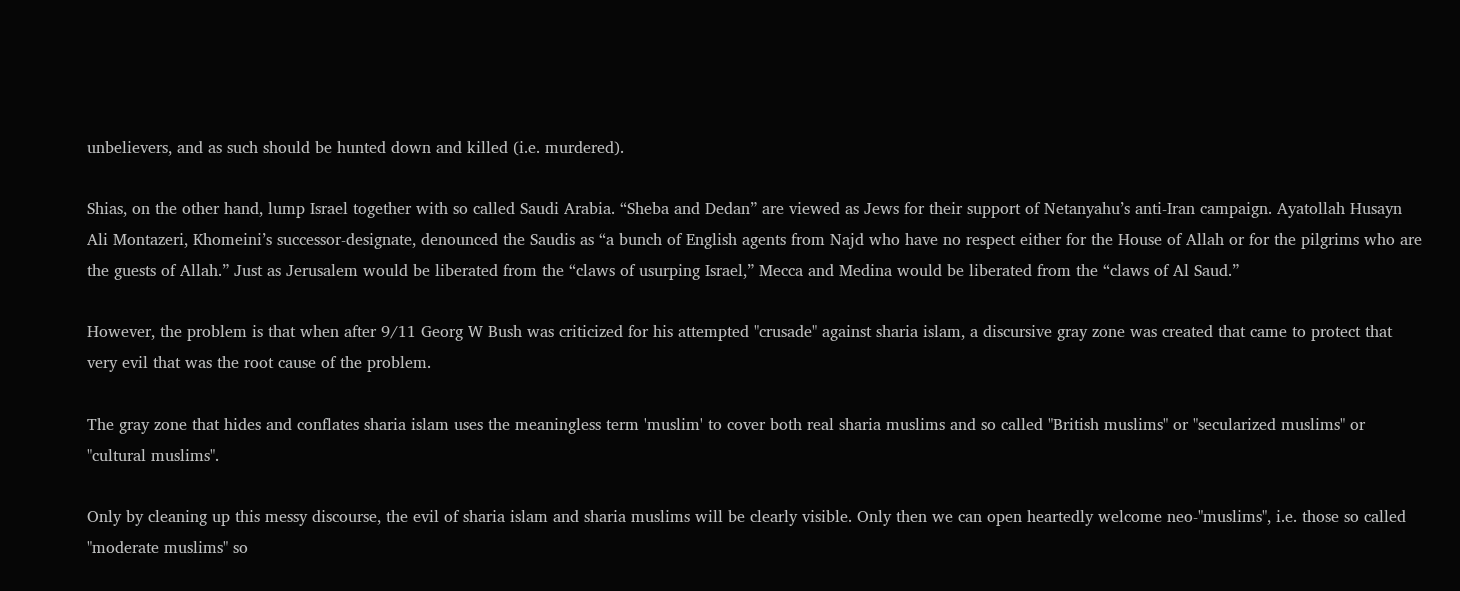unbelievers, and as such should be hunted down and killed (i.e. murdered).

Shias, on the other hand, lump Israel together with so called Saudi Arabia. “Sheba and Dedan” are viewed as Jews for their support of Netanyahu’s anti-Iran campaign. Ayatollah Husayn Ali Montazeri, Khomeini’s successor-designate, denounced the Saudis as “a bunch of English agents from Najd who have no respect either for the House of Allah or for the pilgrims who are the guests of Allah.” Just as Jerusalem would be liberated from the “claws of usurping Israel,” Mecca and Medina would be liberated from the “claws of Al Saud.”

However, the problem is that when after 9/11 Georg W Bush was criticized for his attempted "crusade" against sharia islam, a discursive gray zone was created that came to protect that very evil that was the root cause of the problem.

The gray zone that hides and conflates sharia islam uses the meaningless term 'muslim' to cover both real sharia muslims and so called "British muslims" or "secularized muslims" or "cultural muslims".

Only by cleaning up this messy discourse, the evil of sharia islam and sharia muslims will be clearly visible. Only then we can open heartedly welcome neo-"muslims", i.e. those so called "moderate muslims" so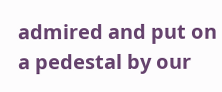admired and put on a pedestal by our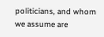politicians, and whom we assume are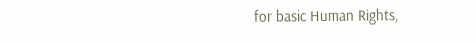for basic Human Rights,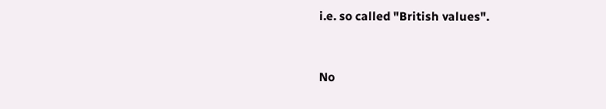i.e. so called "British values".


No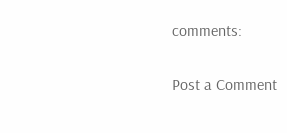comments:

Post a Comment